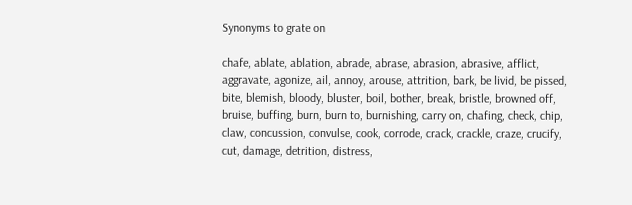Synonyms to grate on

chafe, ablate, ablation, abrade, abrase, abrasion, abrasive, afflict, aggravate, agonize, ail, annoy, arouse, attrition, bark, be livid, be pissed, bite, blemish, bloody, bluster, boil, bother, break, bristle, browned off, bruise, buffing, burn, burn to, burnishing, carry on, chafing, check, chip, claw, concussion, convulse, cook, corrode, crack, crackle, craze, crucify, cut, damage, detrition, distress,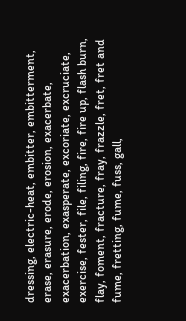dressing, electric-heat, embitter, embitterment, erase, erasure, erode, erosion, exacerbate, exacerbation, exasperate, excoriate, excruciate, exercise, fester, file, filing, fire, fire up, flash burn, flay, foment, fracture, fray, frazzle, fret, fret and fume, fretting, fume, fuss, gall,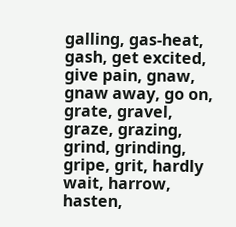galling, gas-heat, gash, get excited, give pain, gnaw, gnaw away, go on, grate, gravel, graze, grazing, grind, grinding, gripe, grit, hardly wait, harrow, hasten,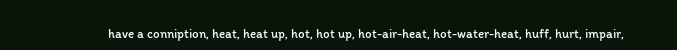have a conniption, heat, heat up, hot, hot up, hot-air-heat, hot-water-heat, huff, hurt, impair,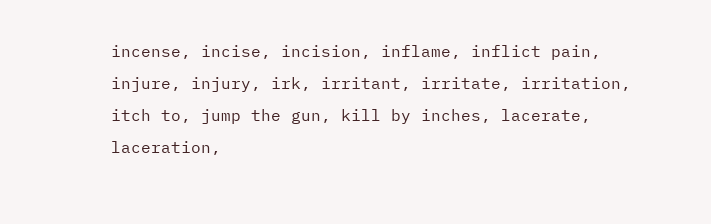incense, incise, incision, inflame, inflict pain, injure, injury, irk, irritant, irritate, irritation, itch to, jump the gun, kill by inches, lacerate, laceration,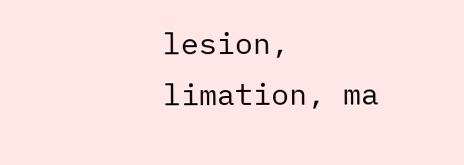lesion, limation, ma